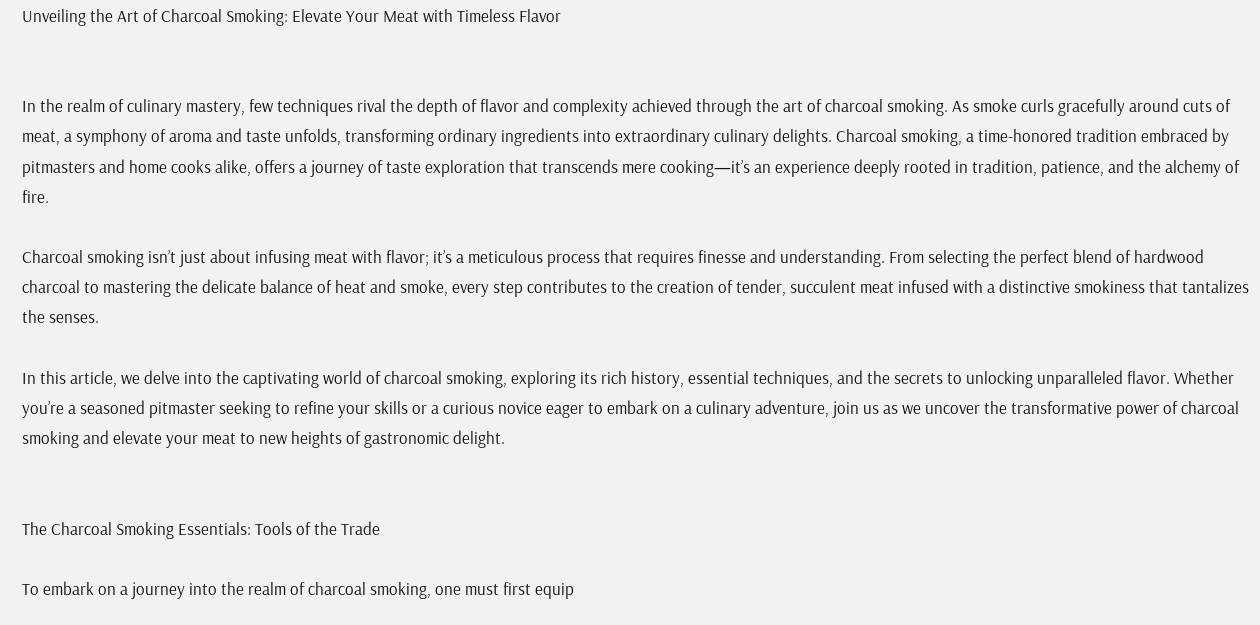Unveiling the Art of Charcoal Smoking: Elevate Your Meat with Timeless Flavor


In the realm of culinary mastery, few techniques rival the depth of flavor and complexity achieved through the art of charcoal smoking. As smoke curls gracefully around cuts of meat, a symphony of aroma and taste unfolds, transforming ordinary ingredients into extraordinary culinary delights. Charcoal smoking, a time-honored tradition embraced by pitmasters and home cooks alike, offers a journey of taste exploration that transcends mere cooking—it’s an experience deeply rooted in tradition, patience, and the alchemy of fire.

Charcoal smoking isn’t just about infusing meat with flavor; it’s a meticulous process that requires finesse and understanding. From selecting the perfect blend of hardwood charcoal to mastering the delicate balance of heat and smoke, every step contributes to the creation of tender, succulent meat infused with a distinctive smokiness that tantalizes the senses.

In this article, we delve into the captivating world of charcoal smoking, exploring its rich history, essential techniques, and the secrets to unlocking unparalleled flavor. Whether you’re a seasoned pitmaster seeking to refine your skills or a curious novice eager to embark on a culinary adventure, join us as we uncover the transformative power of charcoal smoking and elevate your meat to new heights of gastronomic delight.


The Charcoal Smoking Essentials: Tools of the Trade

To embark on a journey into the realm of charcoal smoking, one must first equip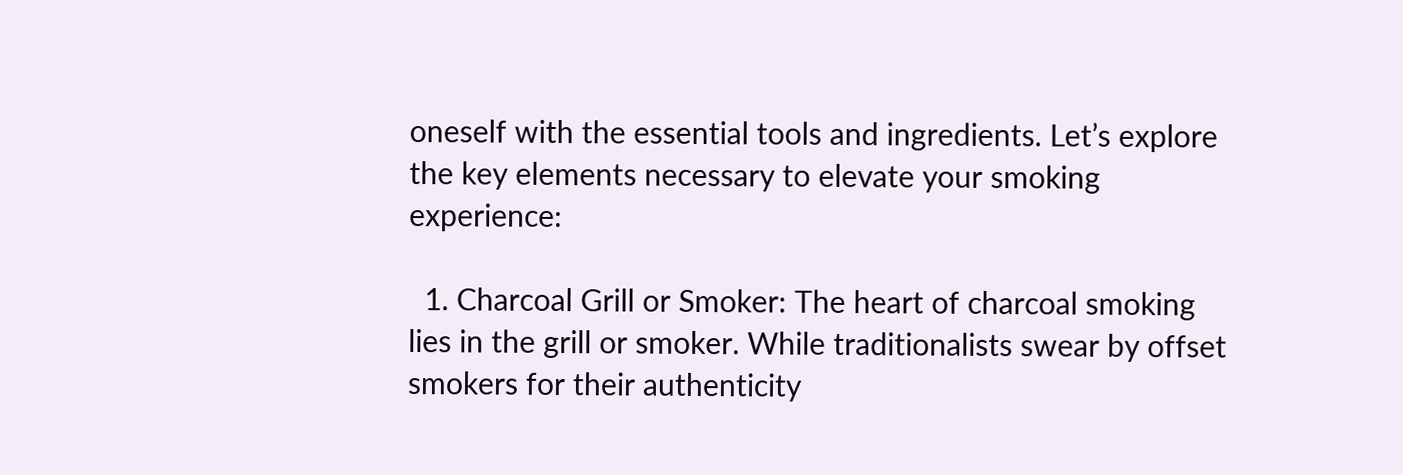oneself with the essential tools and ingredients. Let’s explore the key elements necessary to elevate your smoking experience:

  1. Charcoal Grill or Smoker: The heart of charcoal smoking lies in the grill or smoker. While traditionalists swear by offset smokers for their authenticity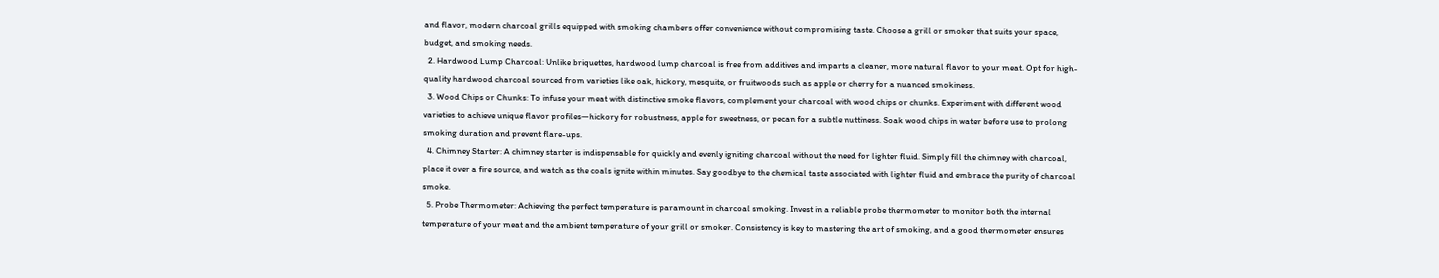and flavor, modern charcoal grills equipped with smoking chambers offer convenience without compromising taste. Choose a grill or smoker that suits your space, budget, and smoking needs.
  2. Hardwood Lump Charcoal: Unlike briquettes, hardwood lump charcoal is free from additives and imparts a cleaner, more natural flavor to your meat. Opt for high-quality hardwood charcoal sourced from varieties like oak, hickory, mesquite, or fruitwoods such as apple or cherry for a nuanced smokiness.
  3. Wood Chips or Chunks: To infuse your meat with distinctive smoke flavors, complement your charcoal with wood chips or chunks. Experiment with different wood varieties to achieve unique flavor profiles—hickory for robustness, apple for sweetness, or pecan for a subtle nuttiness. Soak wood chips in water before use to prolong smoking duration and prevent flare-ups.
  4. Chimney Starter: A chimney starter is indispensable for quickly and evenly igniting charcoal without the need for lighter fluid. Simply fill the chimney with charcoal, place it over a fire source, and watch as the coals ignite within minutes. Say goodbye to the chemical taste associated with lighter fluid and embrace the purity of charcoal smoke.
  5. Probe Thermometer: Achieving the perfect temperature is paramount in charcoal smoking. Invest in a reliable probe thermometer to monitor both the internal temperature of your meat and the ambient temperature of your grill or smoker. Consistency is key to mastering the art of smoking, and a good thermometer ensures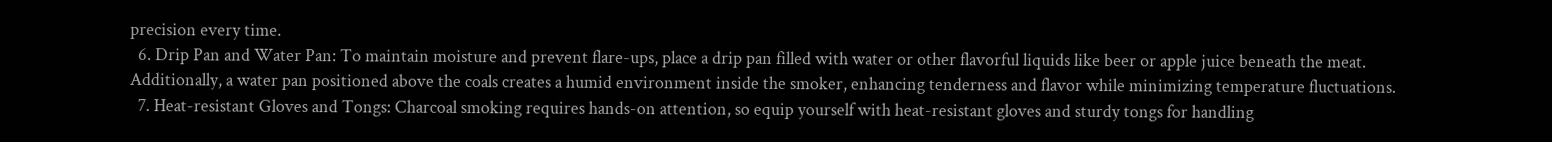precision every time.
  6. Drip Pan and Water Pan: To maintain moisture and prevent flare-ups, place a drip pan filled with water or other flavorful liquids like beer or apple juice beneath the meat. Additionally, a water pan positioned above the coals creates a humid environment inside the smoker, enhancing tenderness and flavor while minimizing temperature fluctuations.
  7. Heat-resistant Gloves and Tongs: Charcoal smoking requires hands-on attention, so equip yourself with heat-resistant gloves and sturdy tongs for handling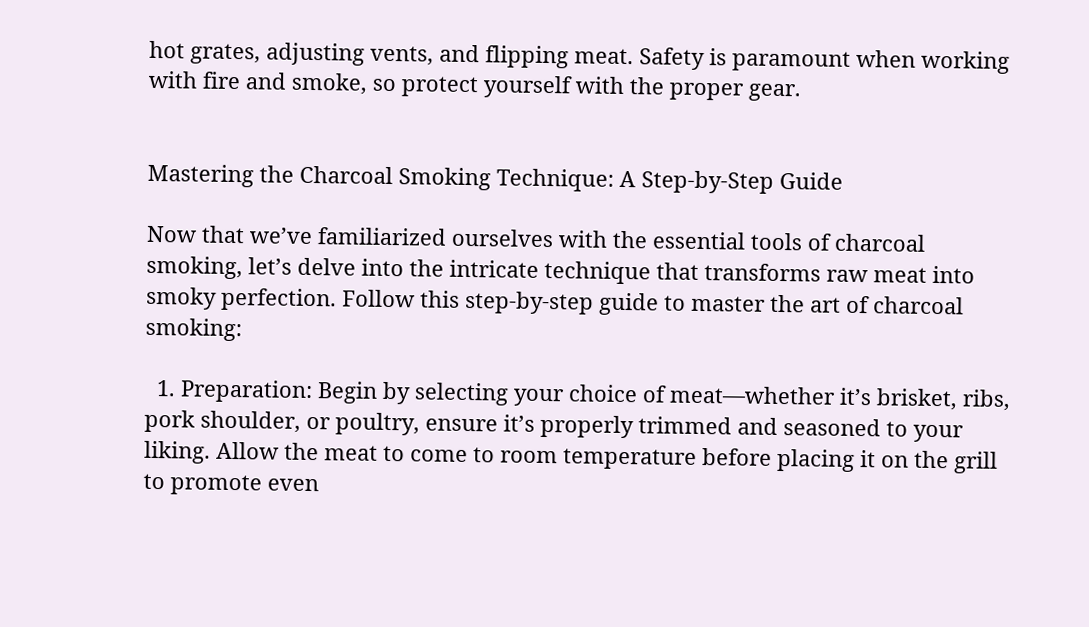hot grates, adjusting vents, and flipping meat. Safety is paramount when working with fire and smoke, so protect yourself with the proper gear.


Mastering the Charcoal Smoking Technique: A Step-by-Step Guide

Now that we’ve familiarized ourselves with the essential tools of charcoal smoking, let’s delve into the intricate technique that transforms raw meat into smoky perfection. Follow this step-by-step guide to master the art of charcoal smoking:

  1. Preparation: Begin by selecting your choice of meat—whether it’s brisket, ribs, pork shoulder, or poultry, ensure it’s properly trimmed and seasoned to your liking. Allow the meat to come to room temperature before placing it on the grill to promote even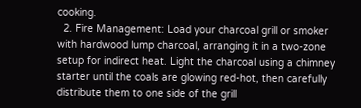cooking.
  2. Fire Management: Load your charcoal grill or smoker with hardwood lump charcoal, arranging it in a two-zone setup for indirect heat. Light the charcoal using a chimney starter until the coals are glowing red-hot, then carefully distribute them to one side of the grill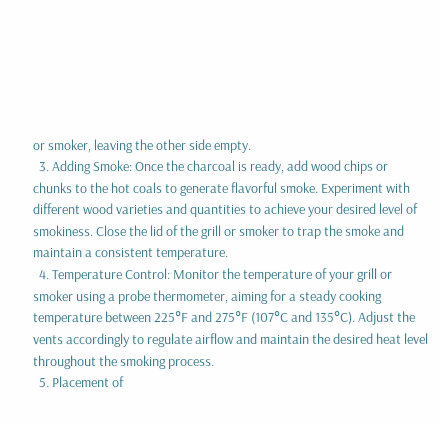or smoker, leaving the other side empty.
  3. Adding Smoke: Once the charcoal is ready, add wood chips or chunks to the hot coals to generate flavorful smoke. Experiment with different wood varieties and quantities to achieve your desired level of smokiness. Close the lid of the grill or smoker to trap the smoke and maintain a consistent temperature.
  4. Temperature Control: Monitor the temperature of your grill or smoker using a probe thermometer, aiming for a steady cooking temperature between 225°F and 275°F (107°C and 135°C). Adjust the vents accordingly to regulate airflow and maintain the desired heat level throughout the smoking process.
  5. Placement of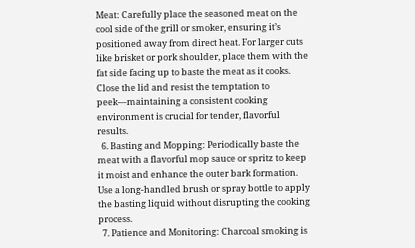Meat: Carefully place the seasoned meat on the cool side of the grill or smoker, ensuring it’s positioned away from direct heat. For larger cuts like brisket or pork shoulder, place them with the fat side facing up to baste the meat as it cooks. Close the lid and resist the temptation to peek—maintaining a consistent cooking environment is crucial for tender, flavorful results.
  6. Basting and Mopping: Periodically baste the meat with a flavorful mop sauce or spritz to keep it moist and enhance the outer bark formation. Use a long-handled brush or spray bottle to apply the basting liquid without disrupting the cooking process.
  7. Patience and Monitoring: Charcoal smoking is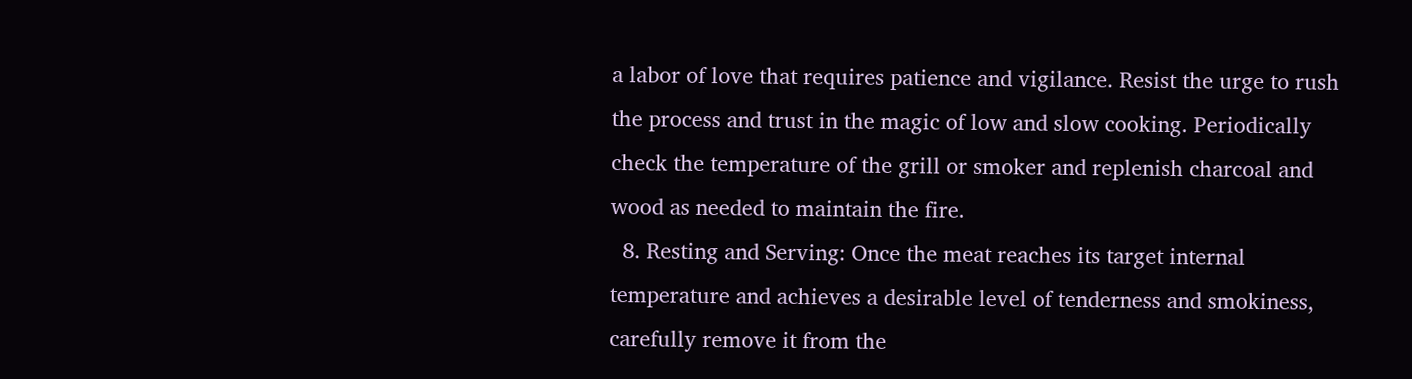a labor of love that requires patience and vigilance. Resist the urge to rush the process and trust in the magic of low and slow cooking. Periodically check the temperature of the grill or smoker and replenish charcoal and wood as needed to maintain the fire.
  8. Resting and Serving: Once the meat reaches its target internal temperature and achieves a desirable level of tenderness and smokiness, carefully remove it from the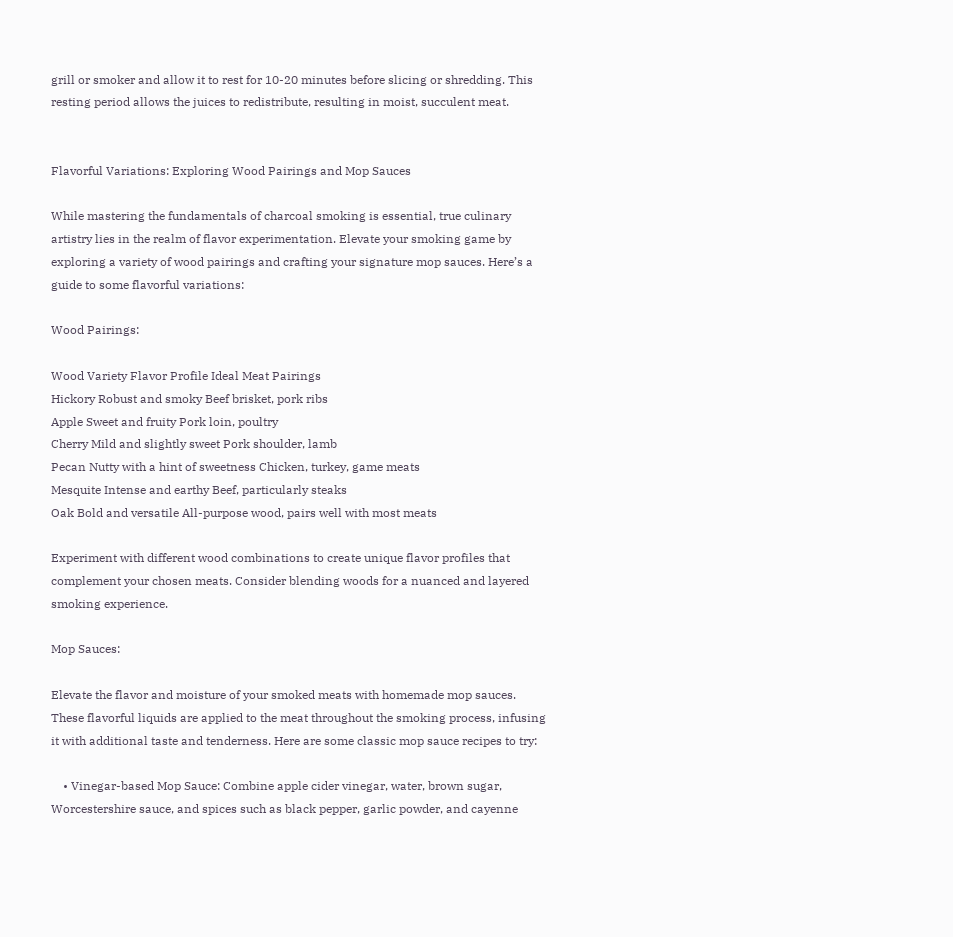grill or smoker and allow it to rest for 10-20 minutes before slicing or shredding. This resting period allows the juices to redistribute, resulting in moist, succulent meat.


Flavorful Variations: Exploring Wood Pairings and Mop Sauces

While mastering the fundamentals of charcoal smoking is essential, true culinary artistry lies in the realm of flavor experimentation. Elevate your smoking game by exploring a variety of wood pairings and crafting your signature mop sauces. Here’s a guide to some flavorful variations:

Wood Pairings:

Wood Variety Flavor Profile Ideal Meat Pairings
Hickory Robust and smoky Beef brisket, pork ribs
Apple Sweet and fruity Pork loin, poultry
Cherry Mild and slightly sweet Pork shoulder, lamb
Pecan Nutty with a hint of sweetness Chicken, turkey, game meats
Mesquite Intense and earthy Beef, particularly steaks
Oak Bold and versatile All-purpose wood, pairs well with most meats

Experiment with different wood combinations to create unique flavor profiles that complement your chosen meats. Consider blending woods for a nuanced and layered smoking experience.

Mop Sauces:

Elevate the flavor and moisture of your smoked meats with homemade mop sauces. These flavorful liquids are applied to the meat throughout the smoking process, infusing it with additional taste and tenderness. Here are some classic mop sauce recipes to try:

    • Vinegar-based Mop Sauce: Combine apple cider vinegar, water, brown sugar, Worcestershire sauce, and spices such as black pepper, garlic powder, and cayenne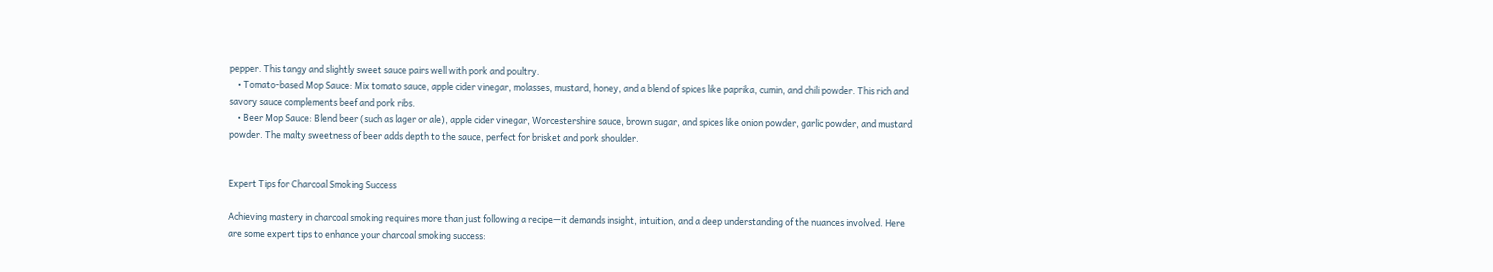pepper. This tangy and slightly sweet sauce pairs well with pork and poultry.
    • Tomato-based Mop Sauce: Mix tomato sauce, apple cider vinegar, molasses, mustard, honey, and a blend of spices like paprika, cumin, and chili powder. This rich and savory sauce complements beef and pork ribs.
    • Beer Mop Sauce: Blend beer (such as lager or ale), apple cider vinegar, Worcestershire sauce, brown sugar, and spices like onion powder, garlic powder, and mustard powder. The malty sweetness of beer adds depth to the sauce, perfect for brisket and pork shoulder.


Expert Tips for Charcoal Smoking Success

Achieving mastery in charcoal smoking requires more than just following a recipe—it demands insight, intuition, and a deep understanding of the nuances involved. Here are some expert tips to enhance your charcoal smoking success: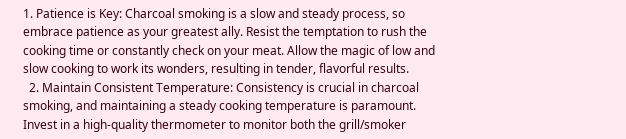1. Patience is Key: Charcoal smoking is a slow and steady process, so embrace patience as your greatest ally. Resist the temptation to rush the cooking time or constantly check on your meat. Allow the magic of low and slow cooking to work its wonders, resulting in tender, flavorful results.
  2. Maintain Consistent Temperature: Consistency is crucial in charcoal smoking, and maintaining a steady cooking temperature is paramount. Invest in a high-quality thermometer to monitor both the grill/smoker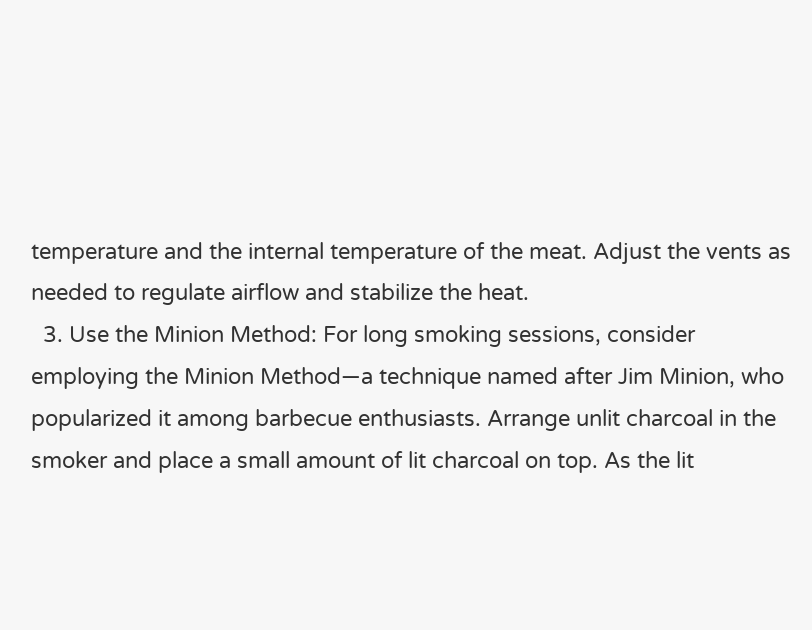temperature and the internal temperature of the meat. Adjust the vents as needed to regulate airflow and stabilize the heat.
  3. Use the Minion Method: For long smoking sessions, consider employing the Minion Method—a technique named after Jim Minion, who popularized it among barbecue enthusiasts. Arrange unlit charcoal in the smoker and place a small amount of lit charcoal on top. As the lit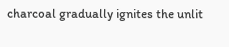charcoal gradually ignites the unlit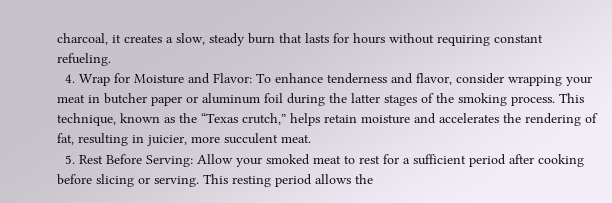charcoal, it creates a slow, steady burn that lasts for hours without requiring constant refueling.
  4. Wrap for Moisture and Flavor: To enhance tenderness and flavor, consider wrapping your meat in butcher paper or aluminum foil during the latter stages of the smoking process. This technique, known as the “Texas crutch,” helps retain moisture and accelerates the rendering of fat, resulting in juicier, more succulent meat.
  5. Rest Before Serving: Allow your smoked meat to rest for a sufficient period after cooking before slicing or serving. This resting period allows the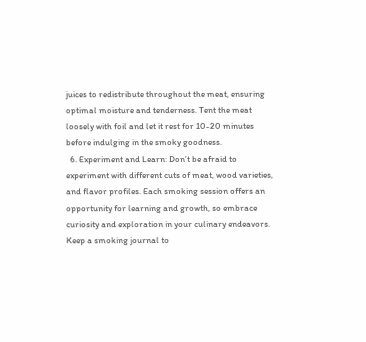juices to redistribute throughout the meat, ensuring optimal moisture and tenderness. Tent the meat loosely with foil and let it rest for 10-20 minutes before indulging in the smoky goodness.
  6. Experiment and Learn: Don’t be afraid to experiment with different cuts of meat, wood varieties, and flavor profiles. Each smoking session offers an opportunity for learning and growth, so embrace curiosity and exploration in your culinary endeavors. Keep a smoking journal to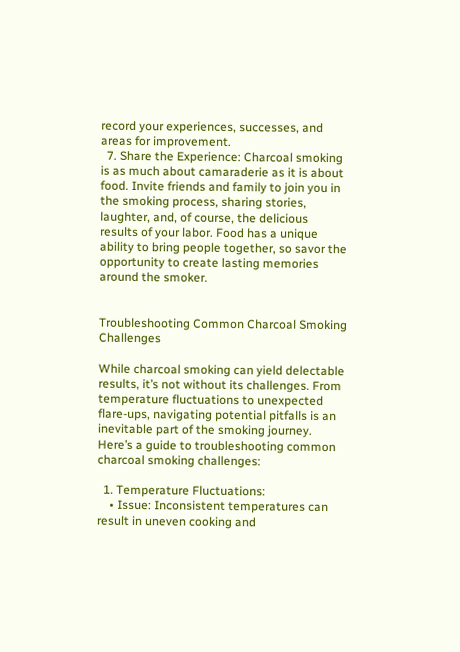record your experiences, successes, and areas for improvement.
  7. Share the Experience: Charcoal smoking is as much about camaraderie as it is about food. Invite friends and family to join you in the smoking process, sharing stories, laughter, and, of course, the delicious results of your labor. Food has a unique ability to bring people together, so savor the opportunity to create lasting memories around the smoker.


Troubleshooting Common Charcoal Smoking Challenges

While charcoal smoking can yield delectable results, it’s not without its challenges. From temperature fluctuations to unexpected flare-ups, navigating potential pitfalls is an inevitable part of the smoking journey. Here’s a guide to troubleshooting common charcoal smoking challenges:

  1. Temperature Fluctuations:
    • Issue: Inconsistent temperatures can result in uneven cooking and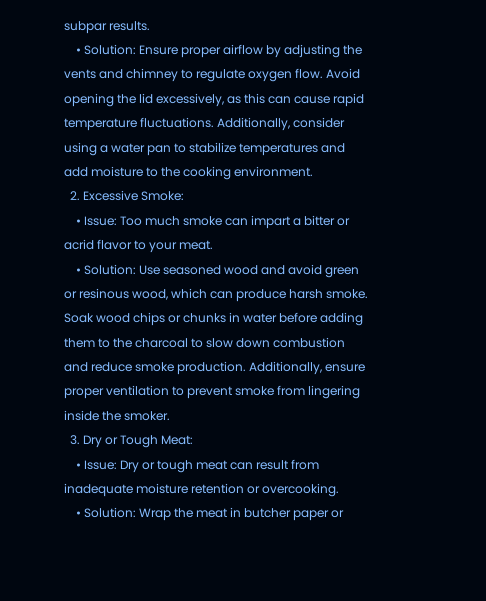subpar results.
    • Solution: Ensure proper airflow by adjusting the vents and chimney to regulate oxygen flow. Avoid opening the lid excessively, as this can cause rapid temperature fluctuations. Additionally, consider using a water pan to stabilize temperatures and add moisture to the cooking environment.
  2. Excessive Smoke:
    • Issue: Too much smoke can impart a bitter or acrid flavor to your meat.
    • Solution: Use seasoned wood and avoid green or resinous wood, which can produce harsh smoke. Soak wood chips or chunks in water before adding them to the charcoal to slow down combustion and reduce smoke production. Additionally, ensure proper ventilation to prevent smoke from lingering inside the smoker.
  3. Dry or Tough Meat:
    • Issue: Dry or tough meat can result from inadequate moisture retention or overcooking.
    • Solution: Wrap the meat in butcher paper or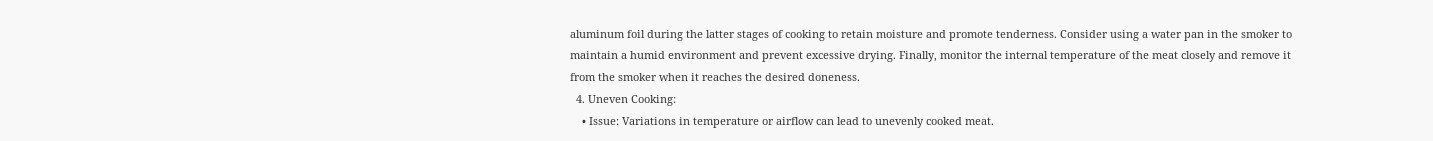aluminum foil during the latter stages of cooking to retain moisture and promote tenderness. Consider using a water pan in the smoker to maintain a humid environment and prevent excessive drying. Finally, monitor the internal temperature of the meat closely and remove it from the smoker when it reaches the desired doneness.
  4. Uneven Cooking:
    • Issue: Variations in temperature or airflow can lead to unevenly cooked meat.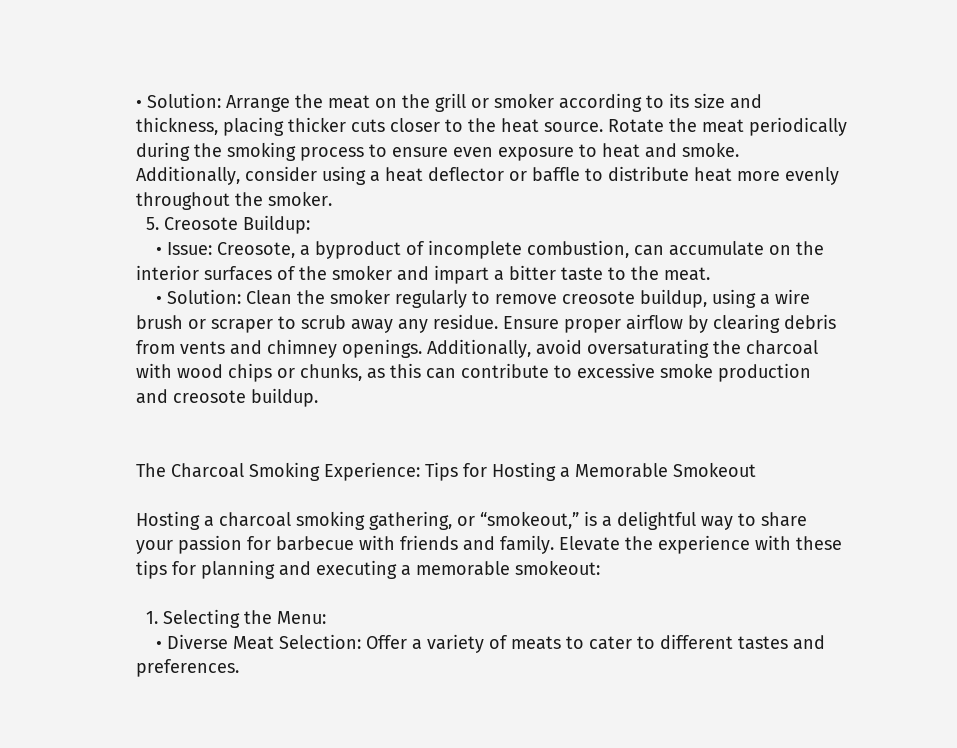• Solution: Arrange the meat on the grill or smoker according to its size and thickness, placing thicker cuts closer to the heat source. Rotate the meat periodically during the smoking process to ensure even exposure to heat and smoke. Additionally, consider using a heat deflector or baffle to distribute heat more evenly throughout the smoker.
  5. Creosote Buildup:
    • Issue: Creosote, a byproduct of incomplete combustion, can accumulate on the interior surfaces of the smoker and impart a bitter taste to the meat.
    • Solution: Clean the smoker regularly to remove creosote buildup, using a wire brush or scraper to scrub away any residue. Ensure proper airflow by clearing debris from vents and chimney openings. Additionally, avoid oversaturating the charcoal with wood chips or chunks, as this can contribute to excessive smoke production and creosote buildup.


The Charcoal Smoking Experience: Tips for Hosting a Memorable Smokeout

Hosting a charcoal smoking gathering, or “smokeout,” is a delightful way to share your passion for barbecue with friends and family. Elevate the experience with these tips for planning and executing a memorable smokeout:

  1. Selecting the Menu:
    • Diverse Meat Selection: Offer a variety of meats to cater to different tastes and preferences.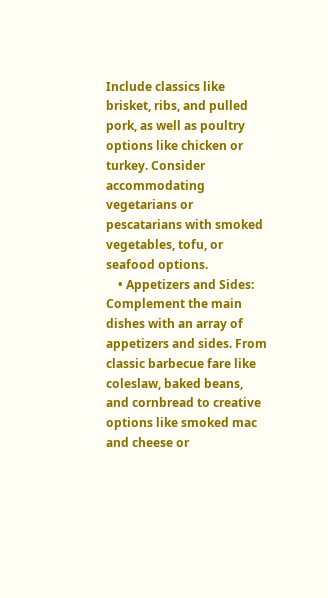Include classics like brisket, ribs, and pulled pork, as well as poultry options like chicken or turkey. Consider accommodating vegetarians or pescatarians with smoked vegetables, tofu, or seafood options.
    • Appetizers and Sides: Complement the main dishes with an array of appetizers and sides. From classic barbecue fare like coleslaw, baked beans, and cornbread to creative options like smoked mac and cheese or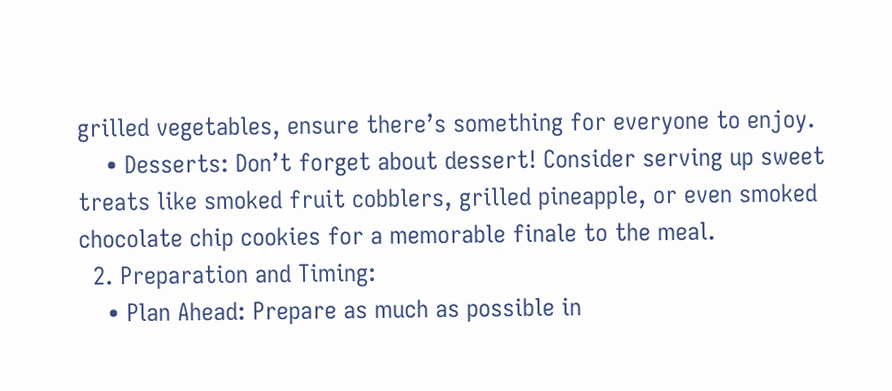grilled vegetables, ensure there’s something for everyone to enjoy.
    • Desserts: Don’t forget about dessert! Consider serving up sweet treats like smoked fruit cobblers, grilled pineapple, or even smoked chocolate chip cookies for a memorable finale to the meal.
  2. Preparation and Timing:
    • Plan Ahead: Prepare as much as possible in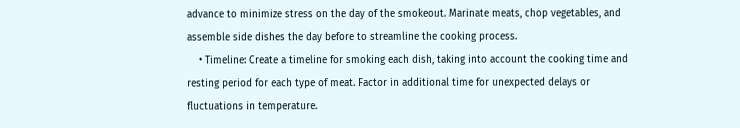advance to minimize stress on the day of the smokeout. Marinate meats, chop vegetables, and assemble side dishes the day before to streamline the cooking process.
    • Timeline: Create a timeline for smoking each dish, taking into account the cooking time and resting period for each type of meat. Factor in additional time for unexpected delays or fluctuations in temperature.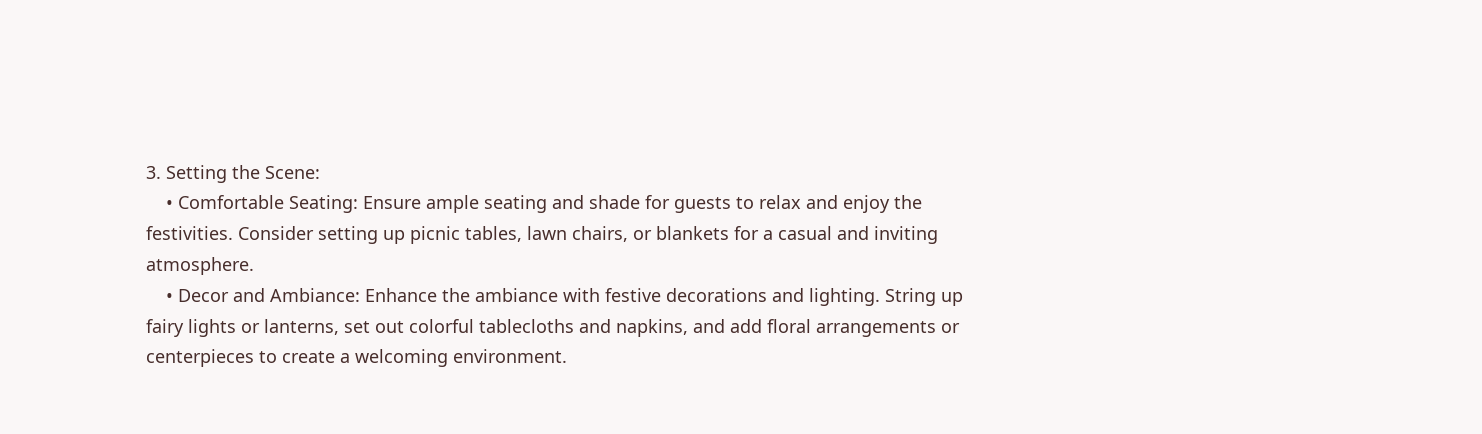3. Setting the Scene:
    • Comfortable Seating: Ensure ample seating and shade for guests to relax and enjoy the festivities. Consider setting up picnic tables, lawn chairs, or blankets for a casual and inviting atmosphere.
    • Decor and Ambiance: Enhance the ambiance with festive decorations and lighting. String up fairy lights or lanterns, set out colorful tablecloths and napkins, and add floral arrangements or centerpieces to create a welcoming environment.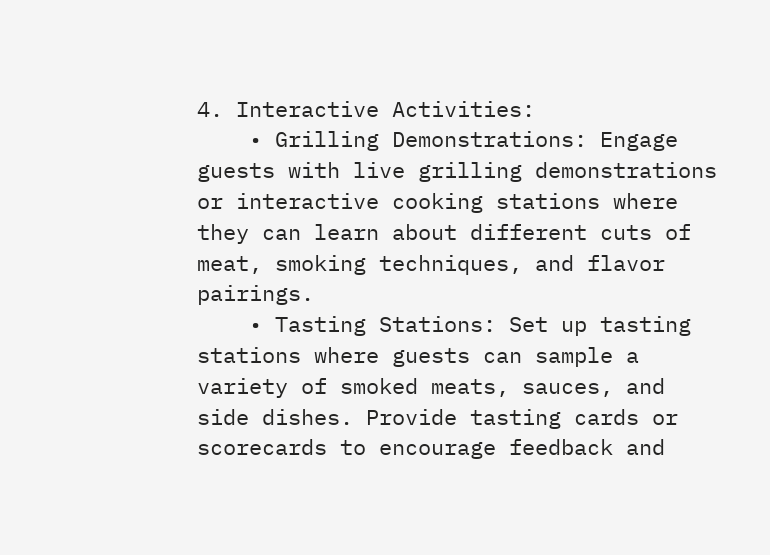4. Interactive Activities:
    • Grilling Demonstrations: Engage guests with live grilling demonstrations or interactive cooking stations where they can learn about different cuts of meat, smoking techniques, and flavor pairings.
    • Tasting Stations: Set up tasting stations where guests can sample a variety of smoked meats, sauces, and side dishes. Provide tasting cards or scorecards to encourage feedback and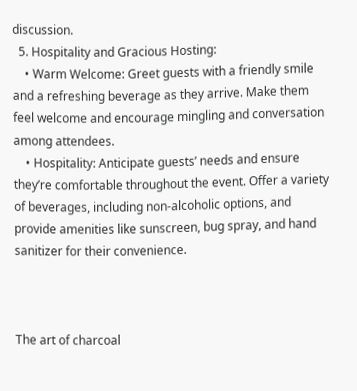discussion.
  5. Hospitality and Gracious Hosting:
    • Warm Welcome: Greet guests with a friendly smile and a refreshing beverage as they arrive. Make them feel welcome and encourage mingling and conversation among attendees.
    • Hospitality: Anticipate guests’ needs and ensure they’re comfortable throughout the event. Offer a variety of beverages, including non-alcoholic options, and provide amenities like sunscreen, bug spray, and hand sanitizer for their convenience.



The art of charcoal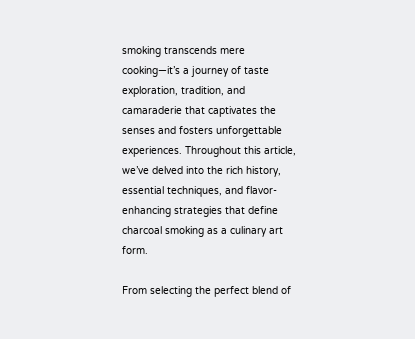smoking transcends mere cooking—it’s a journey of taste exploration, tradition, and camaraderie that captivates the senses and fosters unforgettable experiences. Throughout this article, we’ve delved into the rich history, essential techniques, and flavor-enhancing strategies that define charcoal smoking as a culinary art form.

From selecting the perfect blend of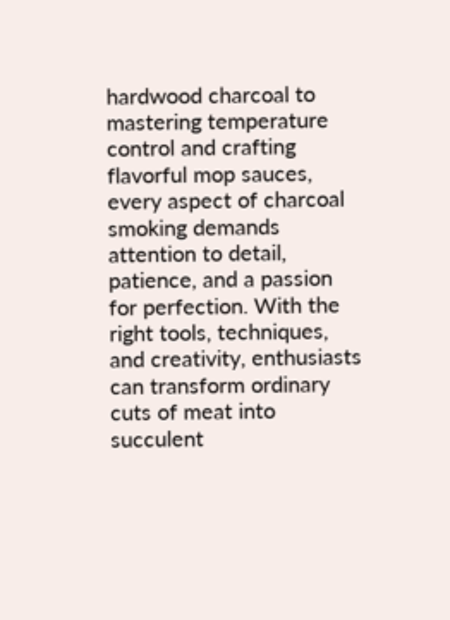hardwood charcoal to mastering temperature control and crafting flavorful mop sauces, every aspect of charcoal smoking demands attention to detail, patience, and a passion for perfection. With the right tools, techniques, and creativity, enthusiasts can transform ordinary cuts of meat into succulent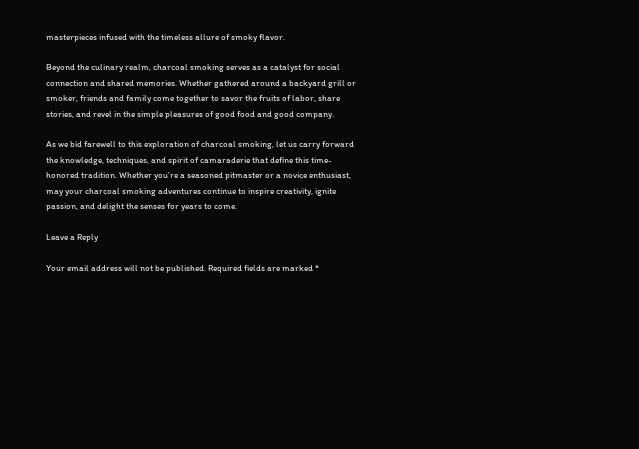masterpieces infused with the timeless allure of smoky flavor.

Beyond the culinary realm, charcoal smoking serves as a catalyst for social connection and shared memories. Whether gathered around a backyard grill or smoker, friends and family come together to savor the fruits of labor, share stories, and revel in the simple pleasures of good food and good company.

As we bid farewell to this exploration of charcoal smoking, let us carry forward the knowledge, techniques, and spirit of camaraderie that define this time-honored tradition. Whether you’re a seasoned pitmaster or a novice enthusiast, may your charcoal smoking adventures continue to inspire creativity, ignite passion, and delight the senses for years to come.

Leave a Reply

Your email address will not be published. Required fields are marked *